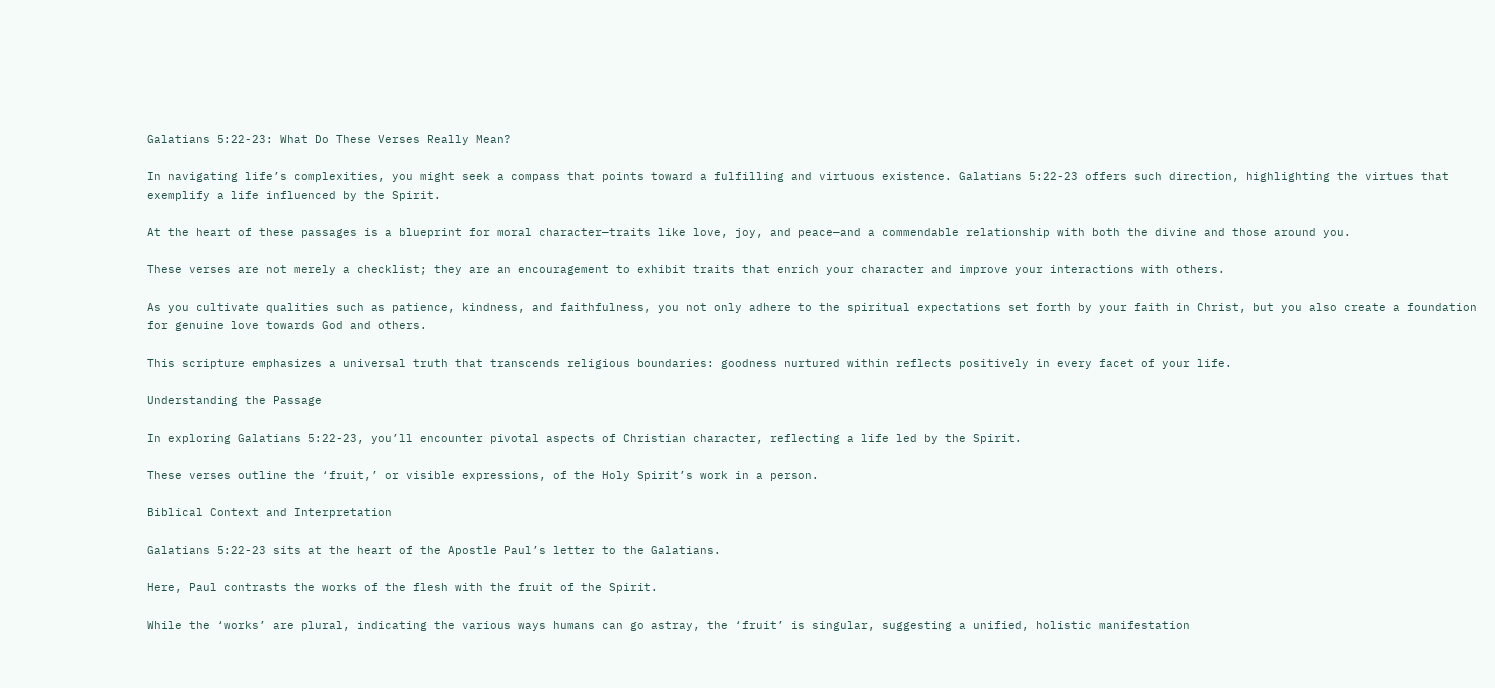Galatians 5:22-23: What Do These Verses Really Mean?

In navigating life’s complexities, you might seek a compass that points toward a fulfilling and virtuous existence. Galatians 5:22-23 offers such direction, highlighting the virtues that exemplify a life influenced by the Spirit.

At the heart of these passages is a blueprint for moral character—traits like love, joy, and peace—and a commendable relationship with both the divine and those around you.

These verses are not merely a checklist; they are an encouragement to exhibit traits that enrich your character and improve your interactions with others.

As you cultivate qualities such as patience, kindness, and faithfulness, you not only adhere to the spiritual expectations set forth by your faith in Christ, but you also create a foundation for genuine love towards God and others.

This scripture emphasizes a universal truth that transcends religious boundaries: goodness nurtured within reflects positively in every facet of your life.

Understanding the Passage

In exploring Galatians 5:22-23, you’ll encounter pivotal aspects of Christian character, reflecting a life led by the Spirit.

These verses outline the ‘fruit,’ or visible expressions, of the Holy Spirit’s work in a person.

Biblical Context and Interpretation

Galatians 5:22-23 sits at the heart of the Apostle Paul’s letter to the Galatians.

Here, Paul contrasts the works of the flesh with the fruit of the Spirit.

While the ‘works’ are plural, indicating the various ways humans can go astray, the ‘fruit’ is singular, suggesting a unified, holistic manifestation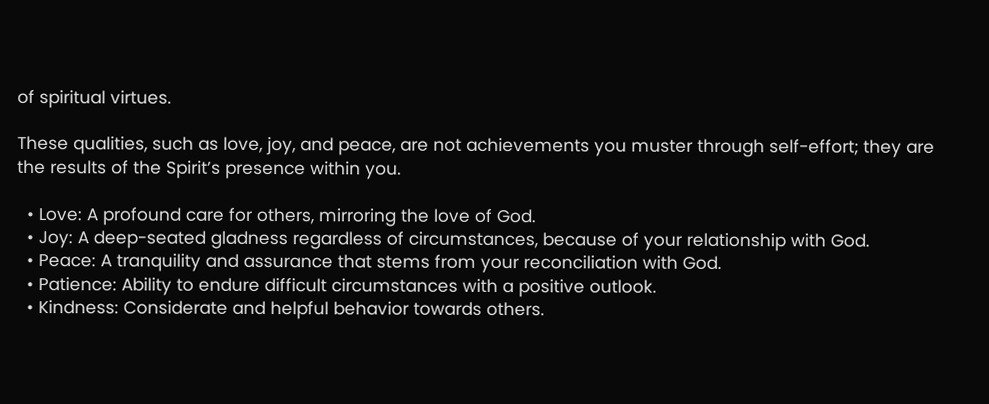of spiritual virtues.

These qualities, such as love, joy, and peace, are not achievements you muster through self-effort; they are the results of the Spirit’s presence within you.

  • Love: A profound care for others, mirroring the love of God.
  • Joy: A deep-seated gladness regardless of circumstances, because of your relationship with God.
  • Peace: A tranquility and assurance that stems from your reconciliation with God.
  • Patience: Ability to endure difficult circumstances with a positive outlook.
  • Kindness: Considerate and helpful behavior towards others.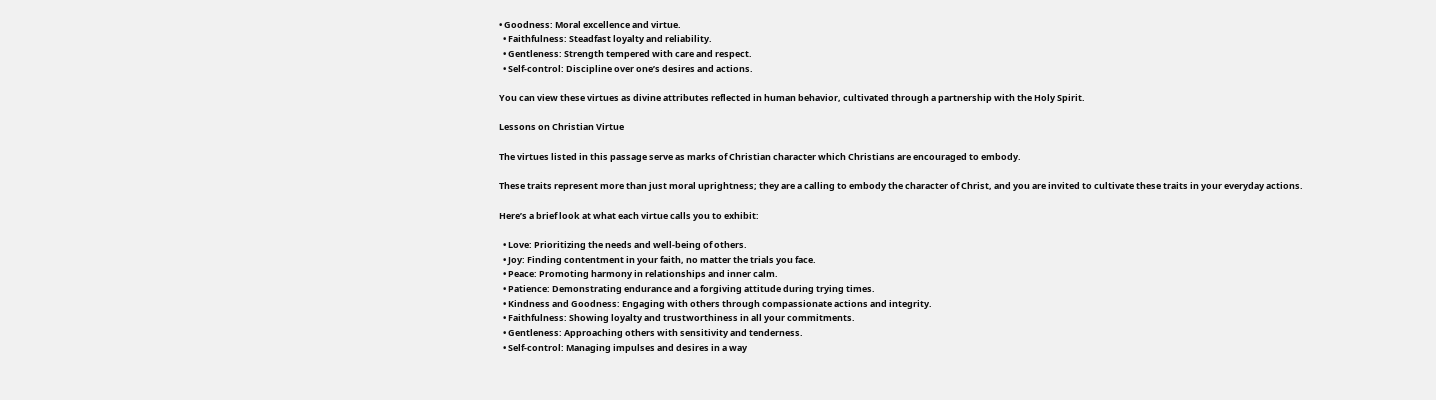• Goodness: Moral excellence and virtue.
  • Faithfulness: Steadfast loyalty and reliability.
  • Gentleness: Strength tempered with care and respect.
  • Self-control: Discipline over one’s desires and actions.

You can view these virtues as divine attributes reflected in human behavior, cultivated through a partnership with the Holy Spirit.

Lessons on Christian Virtue

The virtues listed in this passage serve as marks of Christian character which Christians are encouraged to embody.

These traits represent more than just moral uprightness; they are a calling to embody the character of Christ, and you are invited to cultivate these traits in your everyday actions.

Here’s a brief look at what each virtue calls you to exhibit:

  • Love: Prioritizing the needs and well-being of others.
  • Joy: Finding contentment in your faith, no matter the trials you face.
  • Peace: Promoting harmony in relationships and inner calm.
  • Patience: Demonstrating endurance and a forgiving attitude during trying times.
  • Kindness and Goodness: Engaging with others through compassionate actions and integrity.
  • Faithfulness: Showing loyalty and trustworthiness in all your commitments.
  • Gentleness: Approaching others with sensitivity and tenderness.
  • Self-control: Managing impulses and desires in a way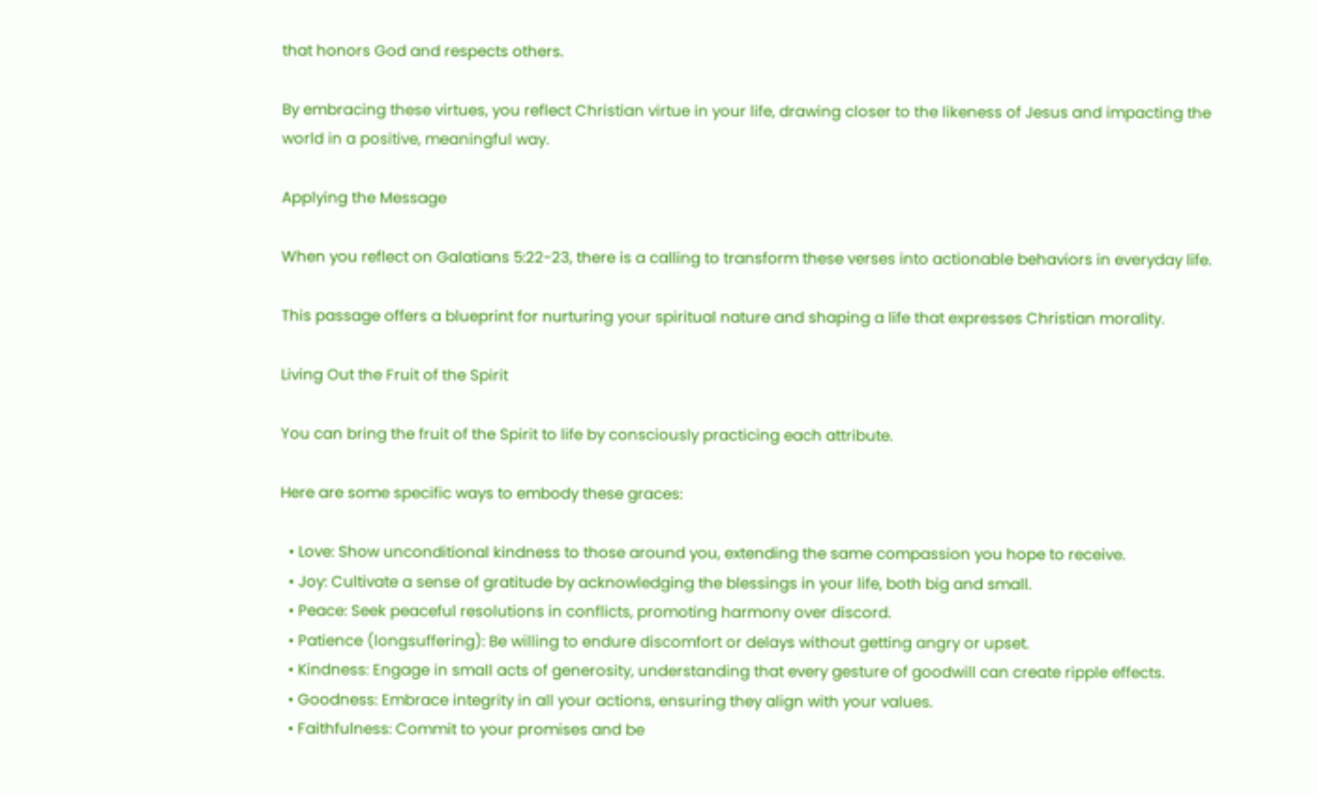that honors God and respects others.

By embracing these virtues, you reflect Christian virtue in your life, drawing closer to the likeness of Jesus and impacting the world in a positive, meaningful way.

Applying the Message

When you reflect on Galatians 5:22-23, there is a calling to transform these verses into actionable behaviors in everyday life.

This passage offers a blueprint for nurturing your spiritual nature and shaping a life that expresses Christian morality.

Living Out the Fruit of the Spirit

You can bring the fruit of the Spirit to life by consciously practicing each attribute.

Here are some specific ways to embody these graces:

  • Love: Show unconditional kindness to those around you, extending the same compassion you hope to receive.
  • Joy: Cultivate a sense of gratitude by acknowledging the blessings in your life, both big and small.
  • Peace: Seek peaceful resolutions in conflicts, promoting harmony over discord.
  • Patience (longsuffering): Be willing to endure discomfort or delays without getting angry or upset.
  • Kindness: Engage in small acts of generosity, understanding that every gesture of goodwill can create ripple effects.
  • Goodness: Embrace integrity in all your actions, ensuring they align with your values.
  • Faithfulness: Commit to your promises and be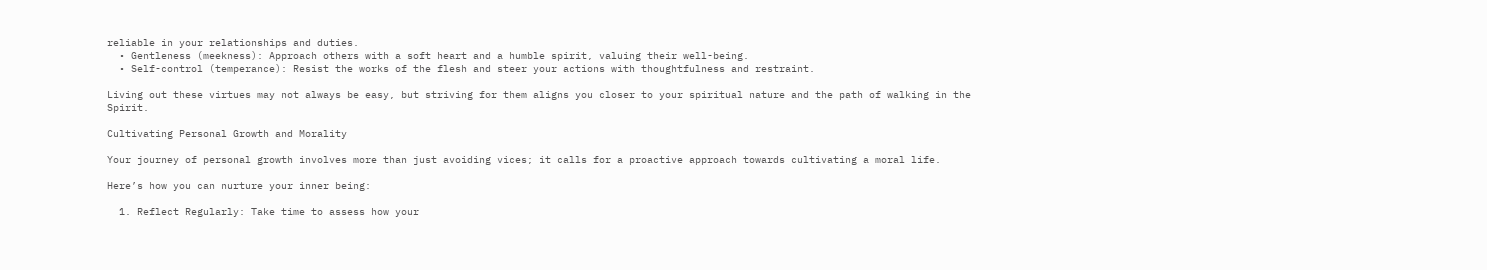reliable in your relationships and duties.
  • Gentleness (meekness): Approach others with a soft heart and a humble spirit, valuing their well-being.
  • Self-control (temperance): Resist the works of the flesh and steer your actions with thoughtfulness and restraint.

Living out these virtues may not always be easy, but striving for them aligns you closer to your spiritual nature and the path of walking in the Spirit.

Cultivating Personal Growth and Morality

Your journey of personal growth involves more than just avoiding vices; it calls for a proactive approach towards cultivating a moral life.

Here’s how you can nurture your inner being:

  1. Reflect Regularly: Take time to assess how your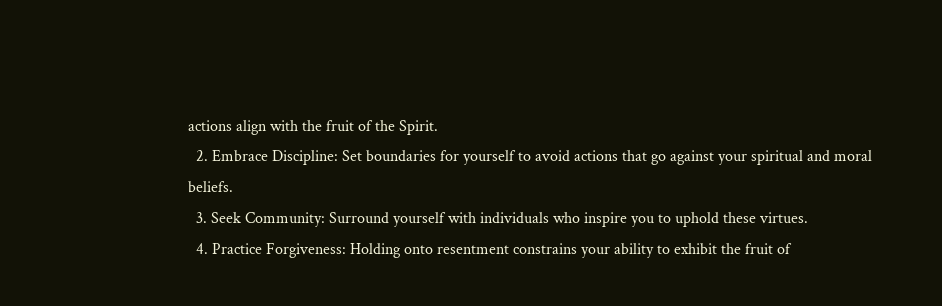actions align with the fruit of the Spirit.
  2. Embrace Discipline: Set boundaries for yourself to avoid actions that go against your spiritual and moral beliefs.
  3. Seek Community: Surround yourself with individuals who inspire you to uphold these virtues.
  4. Practice Forgiveness: Holding onto resentment constrains your ability to exhibit the fruit of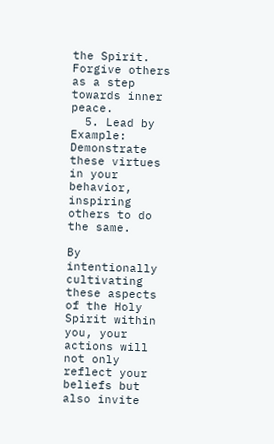the Spirit. Forgive others as a step towards inner peace.
  5. Lead by Example: Demonstrate these virtues in your behavior, inspiring others to do the same.

By intentionally cultivating these aspects of the Holy Spirit within you, your actions will not only reflect your beliefs but also invite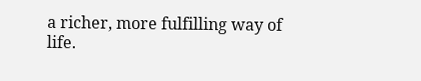a richer, more fulfilling way of life.